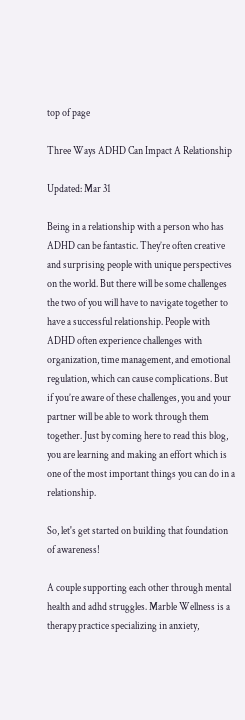top of page

Three Ways ADHD Can Impact A Relationship

Updated: Mar 31

Being in a relationship with a person who has ADHD can be fantastic. They’re often creative and surprising people with unique perspectives on the world. But there will be some challenges the two of you will have to navigate together to have a successful relationship. People with ADHD often experience challenges with organization, time management, and emotional regulation, which can cause complications. But if you’re aware of these challenges, you and your partner will be able to work through them together. Just by coming here to read this blog, you are learning and making an effort which is one of the most important things you can do in a relationship.

So, let's get started on building that foundation of awareness!

A couple supporting each other through mental health and adhd struggles. Marble Wellness is a therapy practice specializing in anxiety,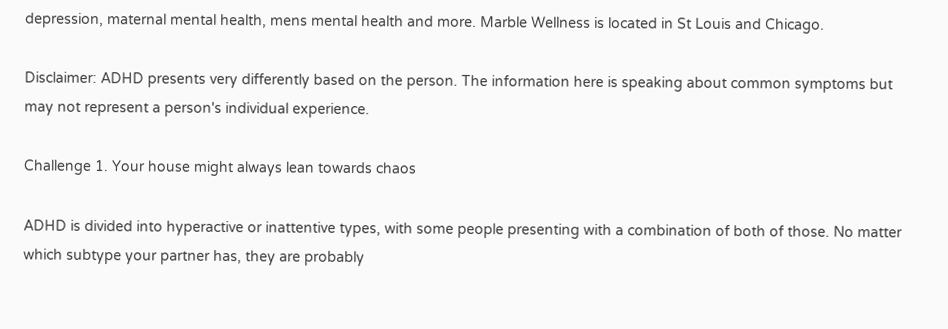depression, maternal mental health, mens mental health and more. Marble Wellness is located in St Louis and Chicago.

Disclaimer: ADHD presents very differently based on the person. The information here is speaking about common symptoms but may not represent a person's individual experience.

Challenge 1. Your house might always lean towards chaos

ADHD is divided into hyperactive or inattentive types, with some people presenting with a combination of both of those. No matter which subtype your partner has, they are probably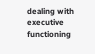dealing with executive functioning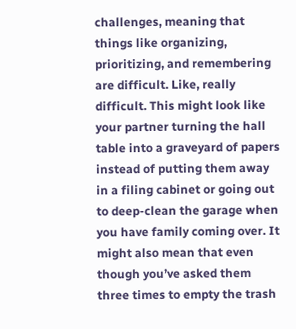challenges, meaning that things like organizing, prioritizing, and remembering are difficult. Like, really difficult. This might look like your partner turning the hall table into a graveyard of papers instead of putting them away in a filing cabinet or going out to deep-clean the garage when you have family coming over. It might also mean that even though you’ve asked them three times to empty the trash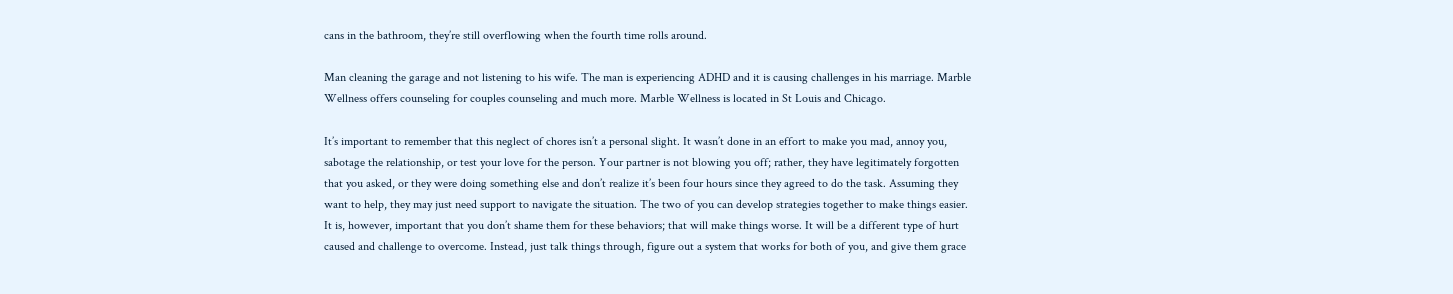cans in the bathroom, they’re still overflowing when the fourth time rolls around.

Man cleaning the garage and not listening to his wife. The man is experiencing ADHD and it is causing challenges in his marriage. Marble Wellness offers counseling for couples counseling and much more. Marble Wellness is located in St Louis and Chicago.

It’s important to remember that this neglect of chores isn’t a personal slight. It wasn’t done in an effort to make you mad, annoy you, sabotage the relationship, or test your love for the person. Your partner is not blowing you off; rather, they have legitimately forgotten that you asked, or they were doing something else and don’t realize it’s been four hours since they agreed to do the task. Assuming they want to help, they may just need support to navigate the situation. The two of you can develop strategies together to make things easier. It is, however, important that you don’t shame them for these behaviors; that will make things worse. It will be a different type of hurt caused and challenge to overcome. Instead, just talk things through, figure out a system that works for both of you, and give them grace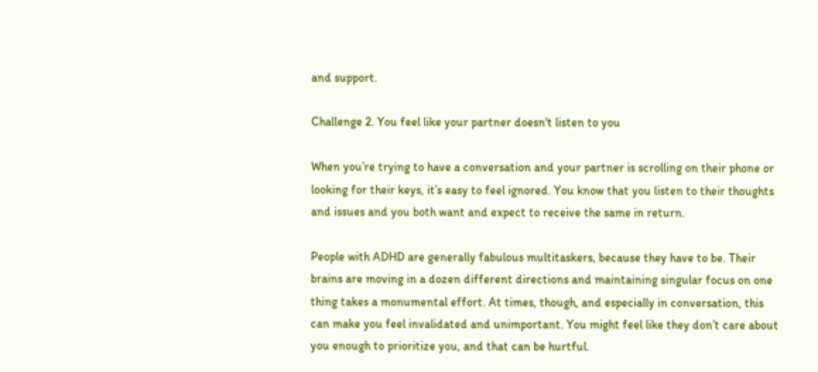and support.

Challenge 2. You feel like your partner doesn't listen to you

When you’re trying to have a conversation and your partner is scrolling on their phone or looking for their keys, it’s easy to feel ignored. You know that you listen to their thoughts and issues and you both want and expect to receive the same in return.

People with ADHD are generally fabulous multitaskers, because they have to be. Their brains are moving in a dozen different directions and maintaining singular focus on one thing takes a monumental effort. At times, though, and especially in conversation, this can make you feel invalidated and unimportant. You might feel like they don’t care about you enough to prioritize you, and that can be hurtful.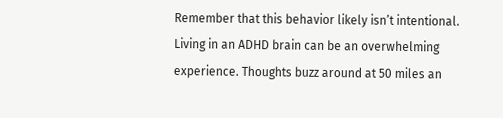Remember that this behavior likely isn’t intentional. Living in an ADHD brain can be an overwhelming experience. Thoughts buzz around at 50 miles an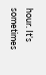hour. It’s sometimes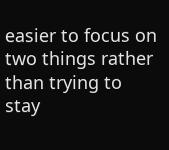easier to focus on two things rather than trying to stay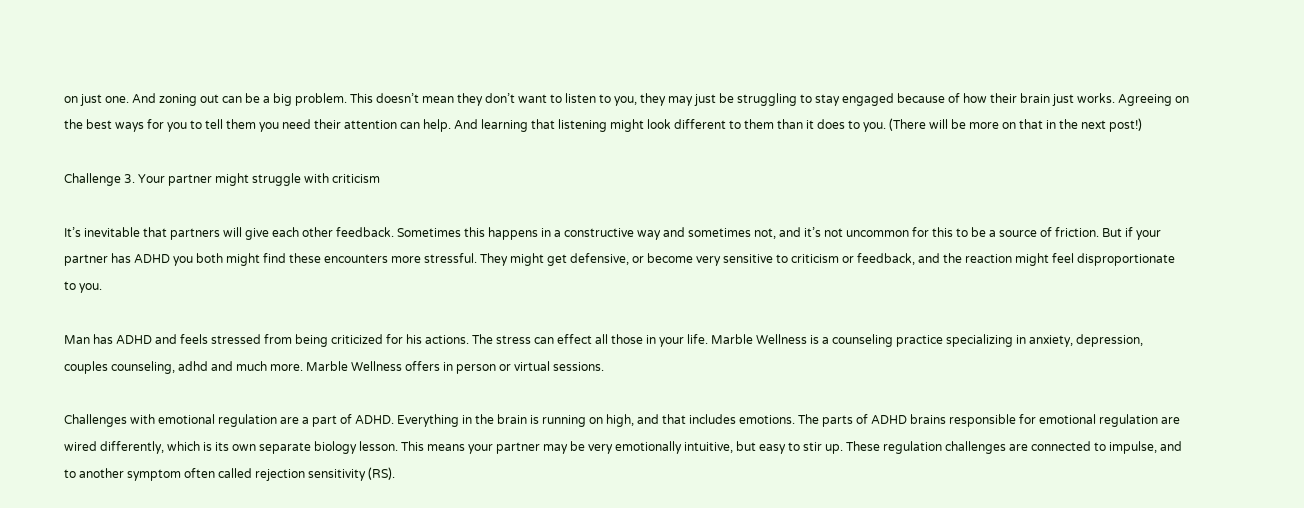on just one. And zoning out can be a big problem. This doesn’t mean they don’t want to listen to you, they may just be struggling to stay engaged because of how their brain just works. Agreeing on the best ways for you to tell them you need their attention can help. And learning that listening might look different to them than it does to you. (There will be more on that in the next post!)

Challenge 3. Your partner might struggle with criticism

It’s inevitable that partners will give each other feedback. Sometimes this happens in a constructive way and sometimes not, and it’s not uncommon for this to be a source of friction. But if your partner has ADHD you both might find these encounters more stressful. They might get defensive, or become very sensitive to criticism or feedback, and the reaction might feel disproportionate to you.

Man has ADHD and feels stressed from being criticized for his actions. The stress can effect all those in your life. Marble Wellness is a counseling practice specializing in anxiety, depression, couples counseling, adhd and much more. Marble Wellness offers in person or virtual sessions.

Challenges with emotional regulation are a part of ADHD. Everything in the brain is running on high, and that includes emotions. The parts of ADHD brains responsible for emotional regulation are wired differently, which is its own separate biology lesson. This means your partner may be very emotionally intuitive, but easy to stir up. These regulation challenges are connected to impulse, and to another symptom often called rejection sensitivity (RS).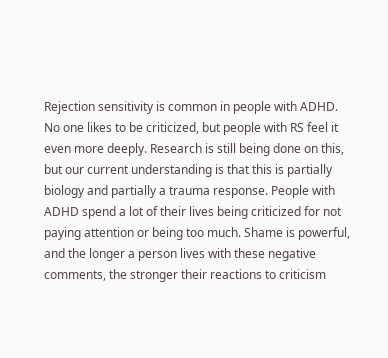Rejection sensitivity is common in people with ADHD. No one likes to be criticized, but people with RS feel it even more deeply. Research is still being done on this, but our current understanding is that this is partially biology and partially a trauma response. People with ADHD spend a lot of their lives being criticized for not paying attention or being too much. Shame is powerful, and the longer a person lives with these negative comments, the stronger their reactions to criticism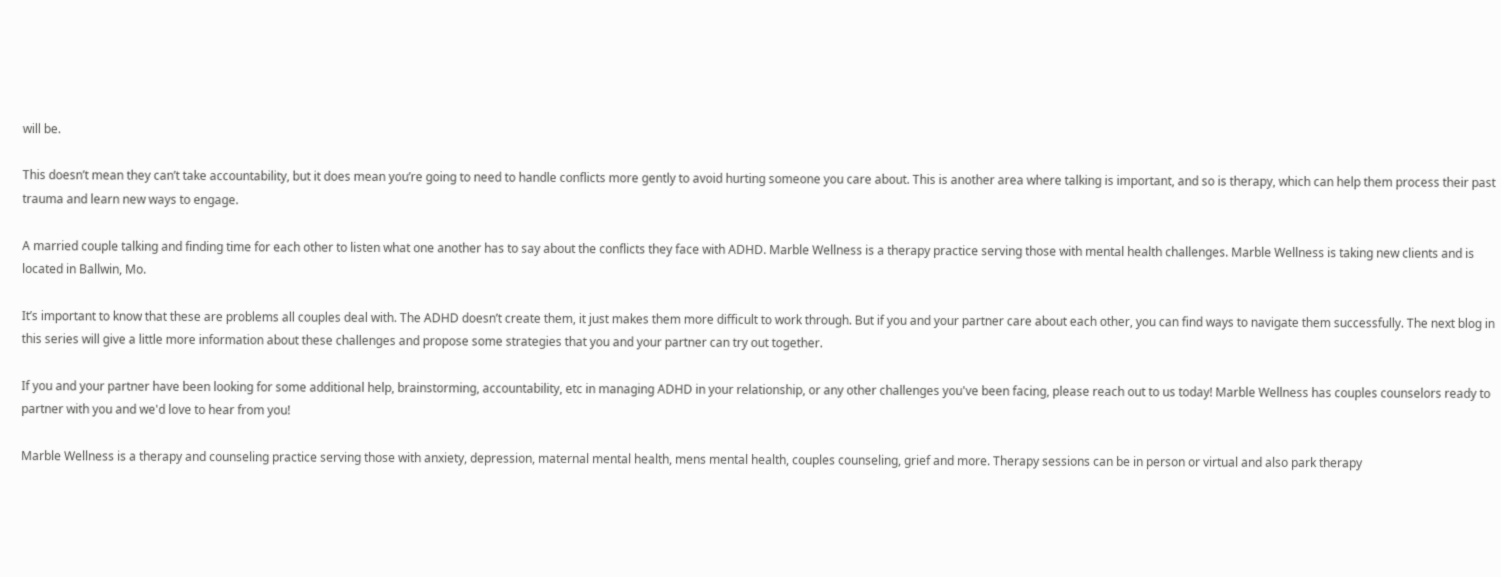will be.

This doesn’t mean they can’t take accountability, but it does mean you’re going to need to handle conflicts more gently to avoid hurting someone you care about. This is another area where talking is important, and so is therapy, which can help them process their past trauma and learn new ways to engage.

A married couple talking and finding time for each other to listen what one another has to say about the conflicts they face with ADHD. Marble Wellness is a therapy practice serving those with mental health challenges. Marble Wellness is taking new clients and is located in Ballwin, Mo.

It’s important to know that these are problems all couples deal with. The ADHD doesn’t create them, it just makes them more difficult to work through. But if you and your partner care about each other, you can find ways to navigate them successfully. The next blog in this series will give a little more information about these challenges and propose some strategies that you and your partner can try out together.

If you and your partner have been looking for some additional help, brainstorming, accountability, etc in managing ADHD in your relationship, or any other challenges you've been facing, please reach out to us today! Marble Wellness has couples counselors ready to partner with you and we'd love to hear from you!

Marble Wellness is a therapy and counseling practice serving those with anxiety, depression, maternal mental health, mens mental health, couples counseling, grief and more. Therapy sessions can be in person or virtual and also park therapy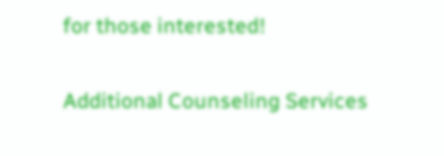for those interested!

Additional Counseling Services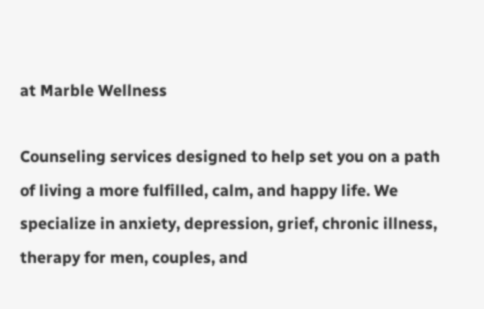at Marble Wellness

Counseling services designed to help set you on a path of living a more fulfilled, calm, and happy life. We specialize in anxiety, depression, grief, chronic illness, therapy for men, couples, and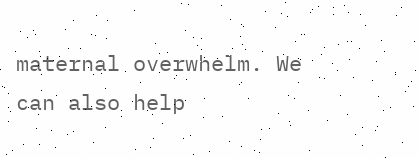maternal overwhelm. We can also help